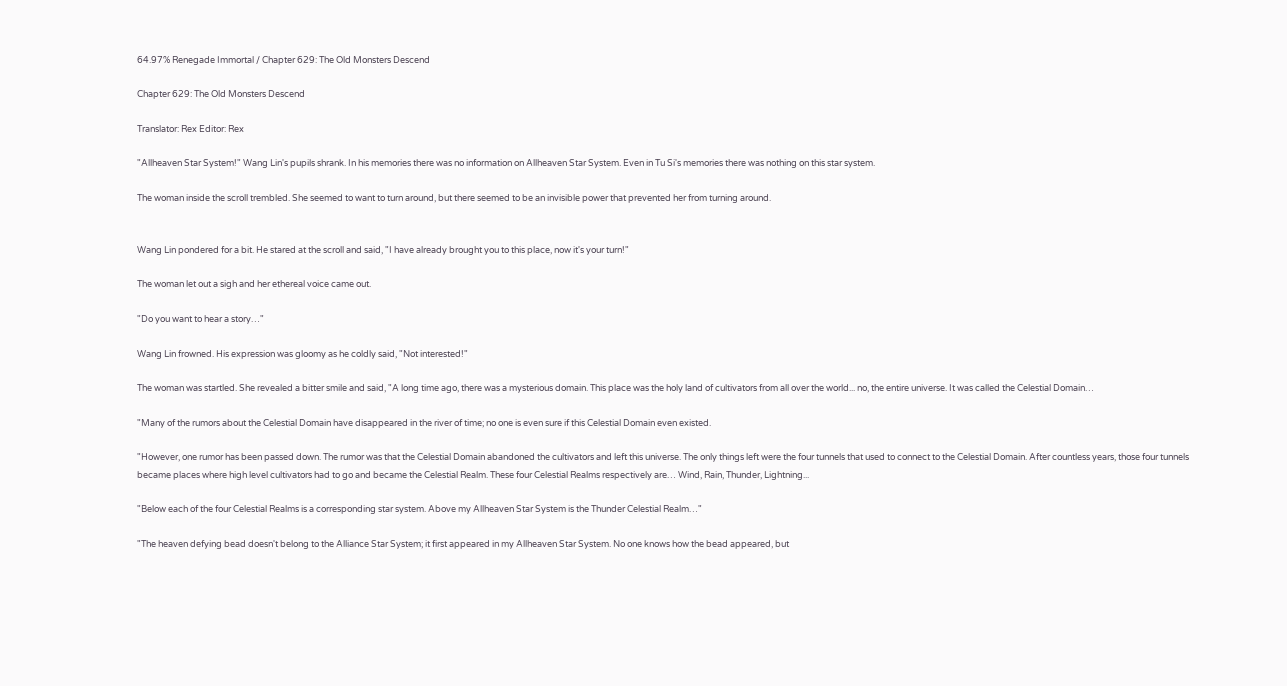64.97% Renegade Immortal / Chapter 629: The Old Monsters Descend

Chapter 629: The Old Monsters Descend

Translator: Rex Editor: Rex

"Allheaven Star System!" Wang Lin's pupils shrank. In his memories there was no information on Allheaven Star System. Even in Tu Si's memories there was nothing on this star system.

The woman inside the scroll trembled. She seemed to want to turn around, but there seemed to be an invisible power that prevented her from turning around.


Wang Lin pondered for a bit. He stared at the scroll and said, "I have already brought you to this place, now it's your turn!"

The woman let out a sigh and her ethereal voice came out.

"Do you want to hear a story…"

Wang Lin frowned. His expression was gloomy as he coldly said, "Not interested!"

The woman was startled. She revealed a bitter smile and said, "A long time ago, there was a mysterious domain. This place was the holy land of cultivators from all over the world... no, the entire universe. It was called the Celestial Domain…

"Many of the rumors about the Celestial Domain have disappeared in the river of time; no one is even sure if this Celestial Domain even existed.

"However, one rumor has been passed down. The rumor was that the Celestial Domain abandoned the cultivators and left this universe. The only things left were the four tunnels that used to connect to the Celestial Domain. After countless years, those four tunnels became places where high level cultivators had to go and became the Celestial Realm. These four Celestial Realms respectively are… Wind, Rain, Thunder, Lightning...

"Below each of the four Celestial Realms is a corresponding star system. Above my Allheaven Star System is the Thunder Celestial Realm…"

"The heaven defying bead doesn't belong to the Alliance Star System; it first appeared in my Allheaven Star System. No one knows how the bead appeared, but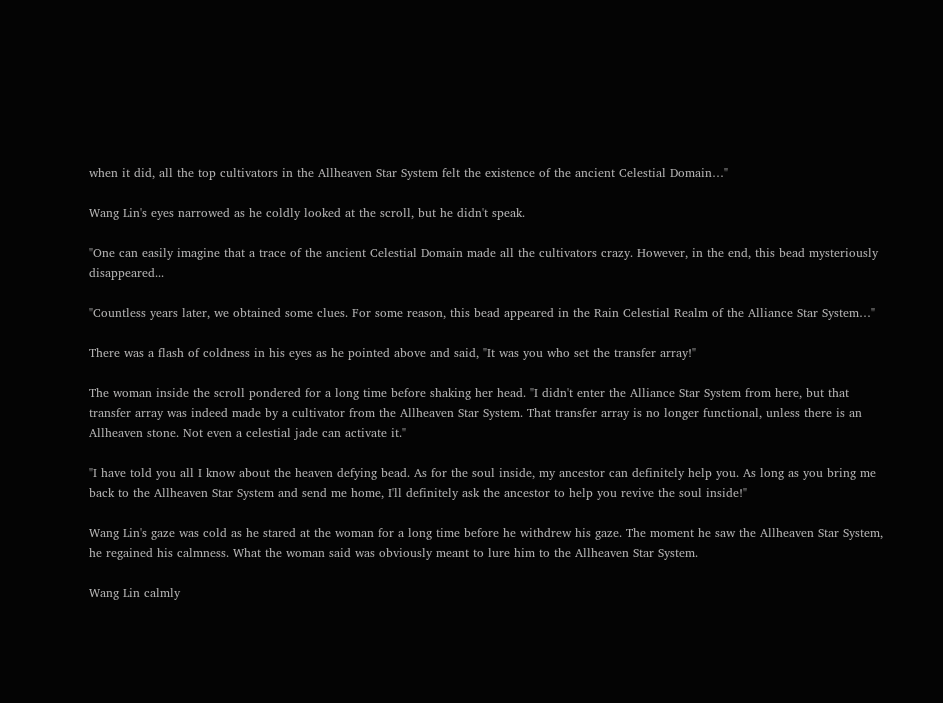when it did, all the top cultivators in the Allheaven Star System felt the existence of the ancient Celestial Domain…"

Wang Lin's eyes narrowed as he coldly looked at the scroll, but he didn't speak.

"One can easily imagine that a trace of the ancient Celestial Domain made all the cultivators crazy. However, in the end, this bead mysteriously disappeared...

"Countless years later, we obtained some clues. For some reason, this bead appeared in the Rain Celestial Realm of the Alliance Star System…"

There was a flash of coldness in his eyes as he pointed above and said, "It was you who set the transfer array!"

The woman inside the scroll pondered for a long time before shaking her head. "I didn't enter the Alliance Star System from here, but that transfer array was indeed made by a cultivator from the Allheaven Star System. That transfer array is no longer functional, unless there is an Allheaven stone. Not even a celestial jade can activate it."

"I have told you all I know about the heaven defying bead. As for the soul inside, my ancestor can definitely help you. As long as you bring me back to the Allheaven Star System and send me home, I'll definitely ask the ancestor to help you revive the soul inside!"

Wang Lin's gaze was cold as he stared at the woman for a long time before he withdrew his gaze. The moment he saw the Allheaven Star System, he regained his calmness. What the woman said was obviously meant to lure him to the Allheaven Star System.

Wang Lin calmly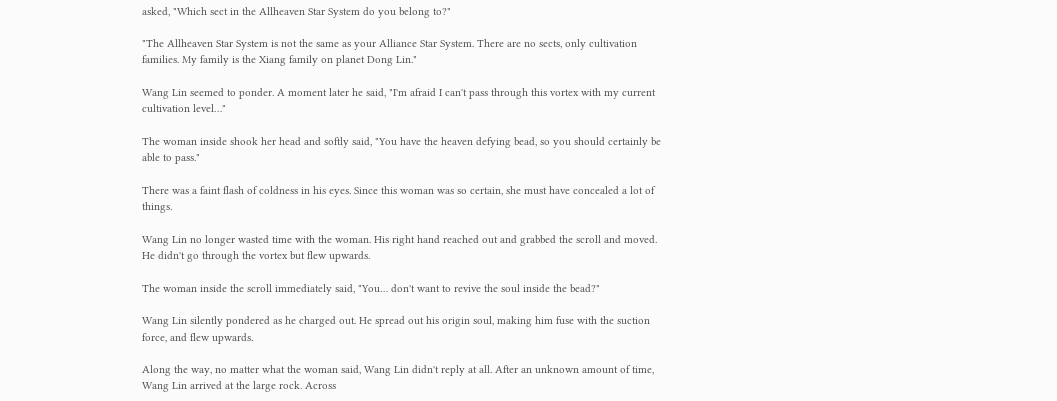asked, "Which sect in the Allheaven Star System do you belong to?"

"The Allheaven Star System is not the same as your Alliance Star System. There are no sects, only cultivation families. My family is the Xiang family on planet Dong Lin."

Wang Lin seemed to ponder. A moment later he said, "I'm afraid I can't pass through this vortex with my current cultivation level…"

The woman inside shook her head and softly said, "You have the heaven defying bead, so you should certainly be able to pass."

There was a faint flash of coldness in his eyes. Since this woman was so certain, she must have concealed a lot of things.

Wang Lin no longer wasted time with the woman. His right hand reached out and grabbed the scroll and moved. He didn't go through the vortex but flew upwards.

The woman inside the scroll immediately said, "You… don't want to revive the soul inside the bead?"

Wang Lin silently pondered as he charged out. He spread out his origin soul, making him fuse with the suction force, and flew upwards.

Along the way, no matter what the woman said, Wang Lin didn't reply at all. After an unknown amount of time, Wang Lin arrived at the large rock. Across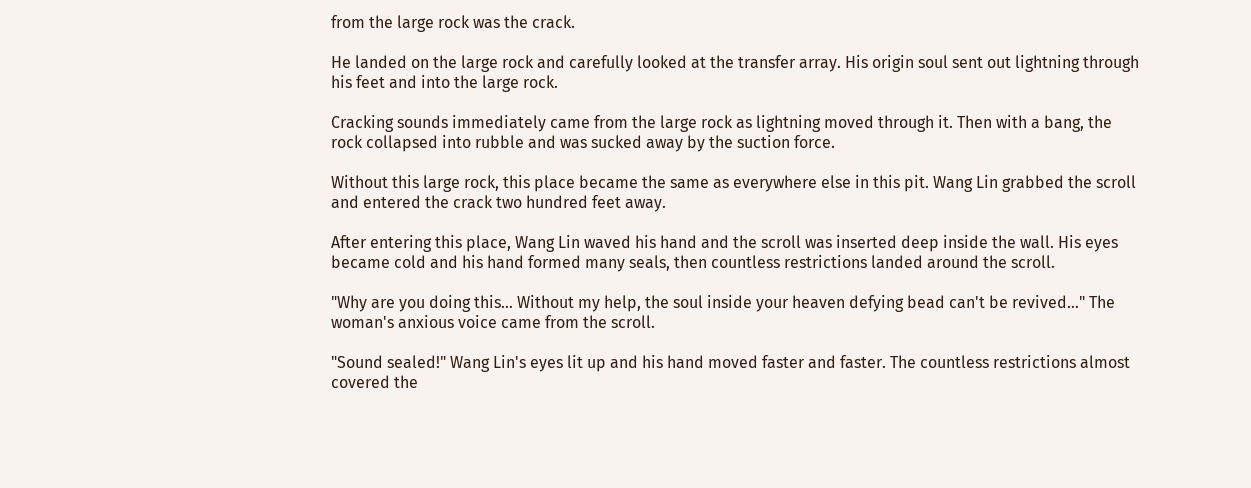from the large rock was the crack.

He landed on the large rock and carefully looked at the transfer array. His origin soul sent out lightning through his feet and into the large rock.

Cracking sounds immediately came from the large rock as lightning moved through it. Then with a bang, the rock collapsed into rubble and was sucked away by the suction force.

Without this large rock, this place became the same as everywhere else in this pit. Wang Lin grabbed the scroll and entered the crack two hundred feet away.

After entering this place, Wang Lin waved his hand and the scroll was inserted deep inside the wall. His eyes became cold and his hand formed many seals, then countless restrictions landed around the scroll.

"Why are you doing this… Without my help, the soul inside your heaven defying bead can't be revived…" The woman's anxious voice came from the scroll.

"Sound sealed!" Wang Lin's eyes lit up and his hand moved faster and faster. The countless restrictions almost covered the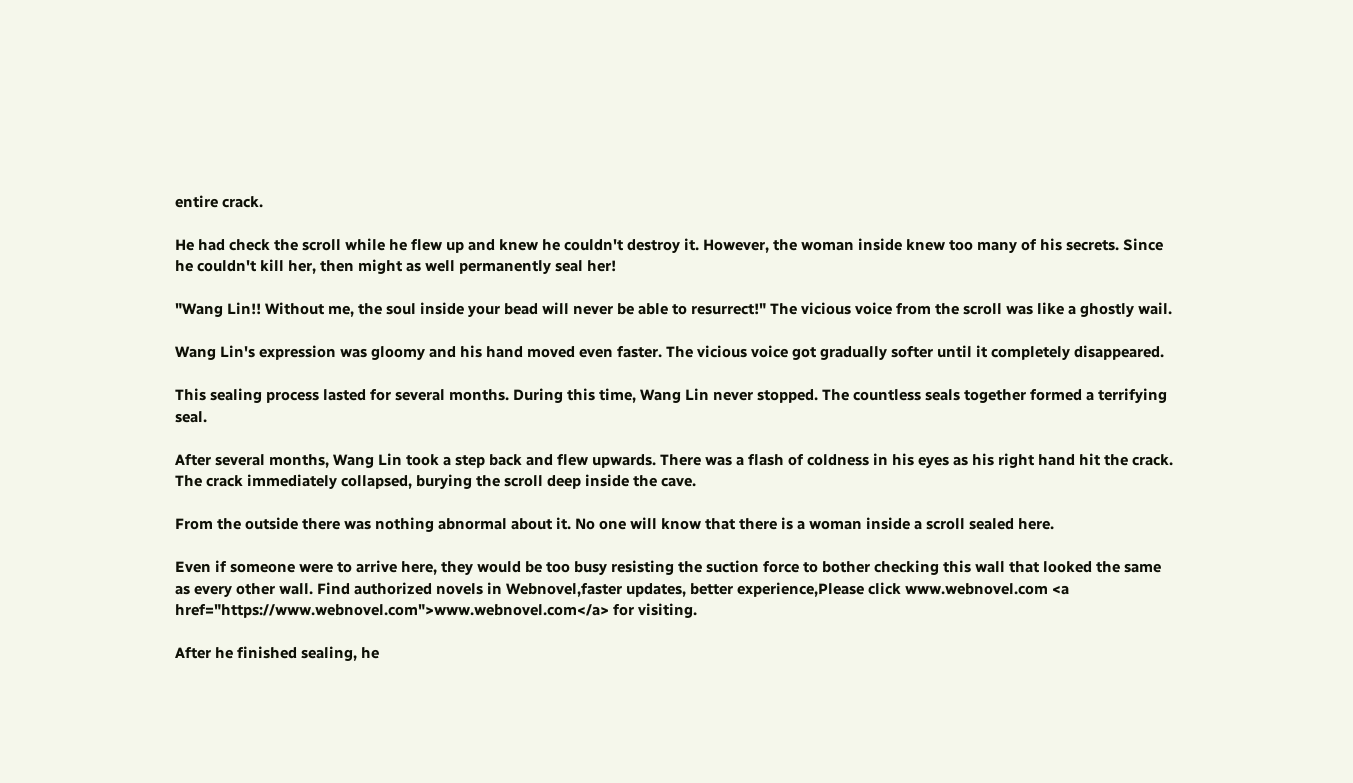entire crack.

He had check the scroll while he flew up and knew he couldn't destroy it. However, the woman inside knew too many of his secrets. Since he couldn't kill her, then might as well permanently seal her!

"Wang Lin!! Without me, the soul inside your bead will never be able to resurrect!" The vicious voice from the scroll was like a ghostly wail.

Wang Lin's expression was gloomy and his hand moved even faster. The vicious voice got gradually softer until it completely disappeared.

This sealing process lasted for several months. During this time, Wang Lin never stopped. The countless seals together formed a terrifying seal.

After several months, Wang Lin took a step back and flew upwards. There was a flash of coldness in his eyes as his right hand hit the crack. The crack immediately collapsed, burying the scroll deep inside the cave.

From the outside there was nothing abnormal about it. No one will know that there is a woman inside a scroll sealed here.

Even if someone were to arrive here, they would be too busy resisting the suction force to bother checking this wall that looked the same as every other wall. Find authorized novels in Webnovel,faster updates, better experience,Please click www.webnovel.com <a href="https://www.webnovel.com">www.webnovel.com</a> for visiting.

After he finished sealing, he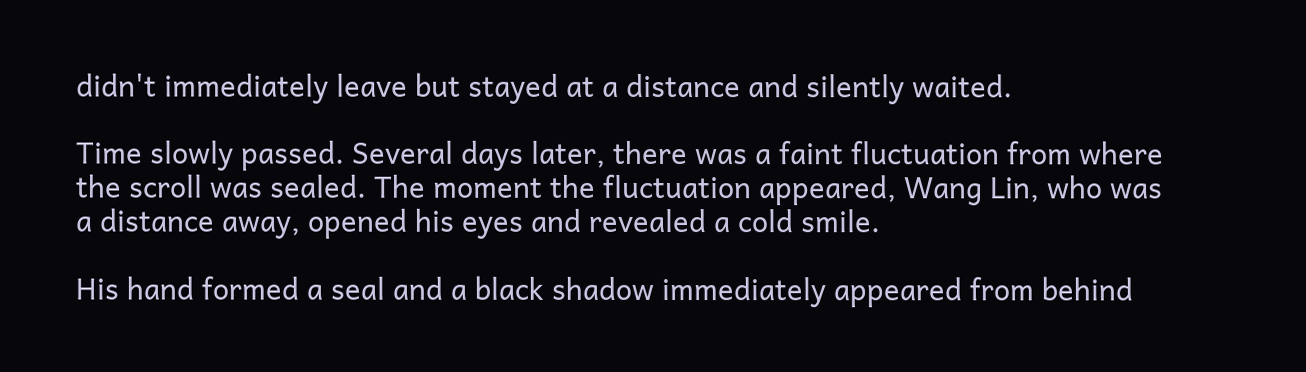didn't immediately leave but stayed at a distance and silently waited.

Time slowly passed. Several days later, there was a faint fluctuation from where the scroll was sealed. The moment the fluctuation appeared, Wang Lin, who was a distance away, opened his eyes and revealed a cold smile.

His hand formed a seal and a black shadow immediately appeared from behind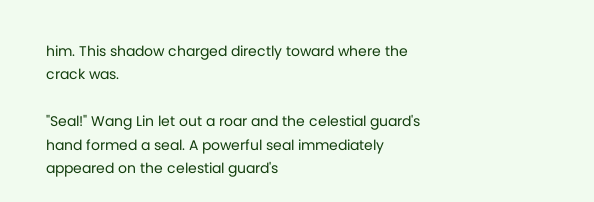him. This shadow charged directly toward where the crack was.

"Seal!" Wang Lin let out a roar and the celestial guard's hand formed a seal. A powerful seal immediately appeared on the celestial guard's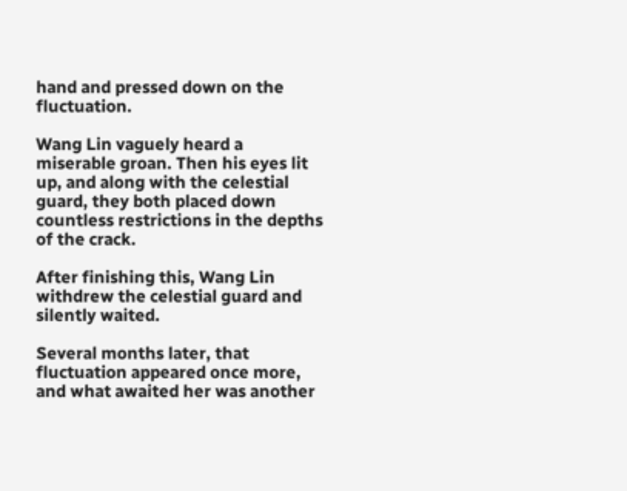hand and pressed down on the fluctuation.

Wang Lin vaguely heard a miserable groan. Then his eyes lit up, and along with the celestial guard, they both placed down countless restrictions in the depths of the crack.

After finishing this, Wang Lin withdrew the celestial guard and silently waited.

Several months later, that fluctuation appeared once more, and what awaited her was another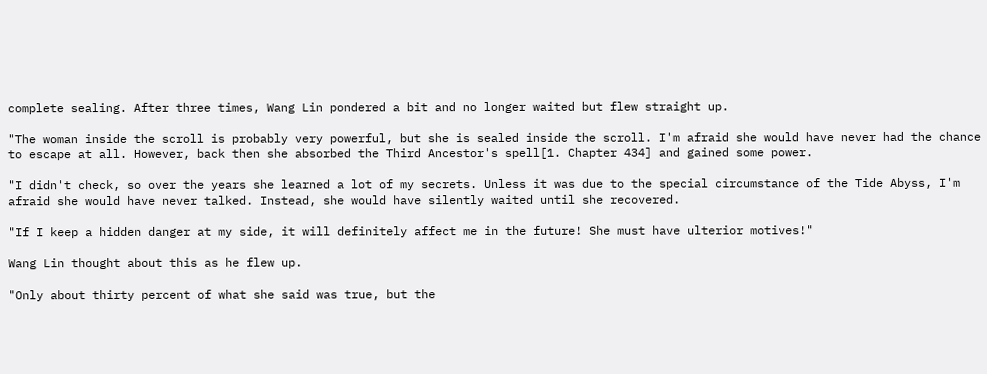complete sealing. After three times, Wang Lin pondered a bit and no longer waited but flew straight up.

"The woman inside the scroll is probably very powerful, but she is sealed inside the scroll. I'm afraid she would have never had the chance to escape at all. However, back then she absorbed the Third Ancestor's spell[1. Chapter 434] and gained some power.

"I didn't check, so over the years she learned a lot of my secrets. Unless it was due to the special circumstance of the Tide Abyss, I'm afraid she would have never talked. Instead, she would have silently waited until she recovered.

"If I keep a hidden danger at my side, it will definitely affect me in the future! She must have ulterior motives!"

Wang Lin thought about this as he flew up.

"Only about thirty percent of what she said was true, but the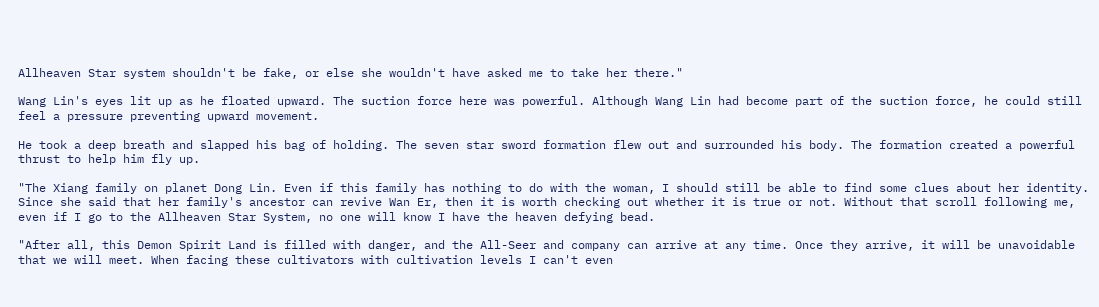Allheaven Star system shouldn't be fake, or else she wouldn't have asked me to take her there."

Wang Lin's eyes lit up as he floated upward. The suction force here was powerful. Although Wang Lin had become part of the suction force, he could still feel a pressure preventing upward movement.

He took a deep breath and slapped his bag of holding. The seven star sword formation flew out and surrounded his body. The formation created a powerful thrust to help him fly up.

"The Xiang family on planet Dong Lin. Even if this family has nothing to do with the woman, I should still be able to find some clues about her identity. Since she said that her family's ancestor can revive Wan Er, then it is worth checking out whether it is true or not. Without that scroll following me, even if I go to the Allheaven Star System, no one will know I have the heaven defying bead.

"After all, this Demon Spirit Land is filled with danger, and the All-Seer and company can arrive at any time. Once they arrive, it will be unavoidable that we will meet. When facing these cultivators with cultivation levels I can't even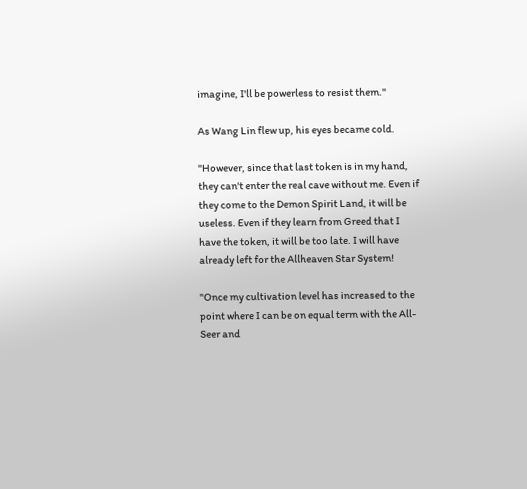imagine, I'll be powerless to resist them."

As Wang Lin flew up, his eyes became cold.

"However, since that last token is in my hand, they can't enter the real cave without me. Even if they come to the Demon Spirit Land, it will be useless. Even if they learn from Greed that I have the token, it will be too late. I will have already left for the Allheaven Star System!

"Once my cultivation level has increased to the point where I can be on equal term with the All-Seer and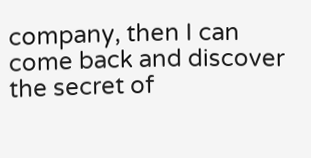company, then I can come back and discover the secret of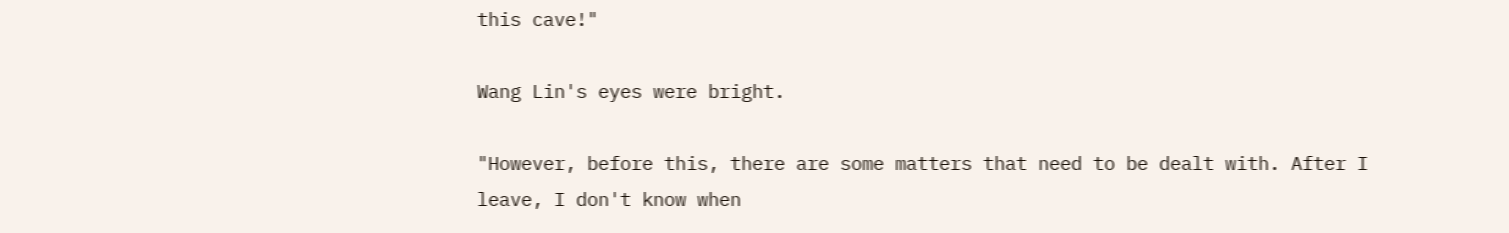this cave!"

Wang Lin's eyes were bright.

"However, before this, there are some matters that need to be dealt with. After I leave, I don't know when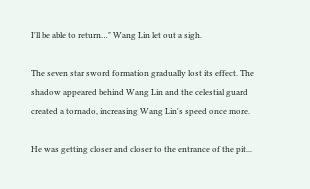I'll be able to return…" Wang Lin let out a sigh.

The seven star sword formation gradually lost its effect. The shadow appeared behind Wang Lin and the celestial guard created a tornado, increasing Wang Lin's speed once more.

He was getting closer and closer to the entrance of the pit...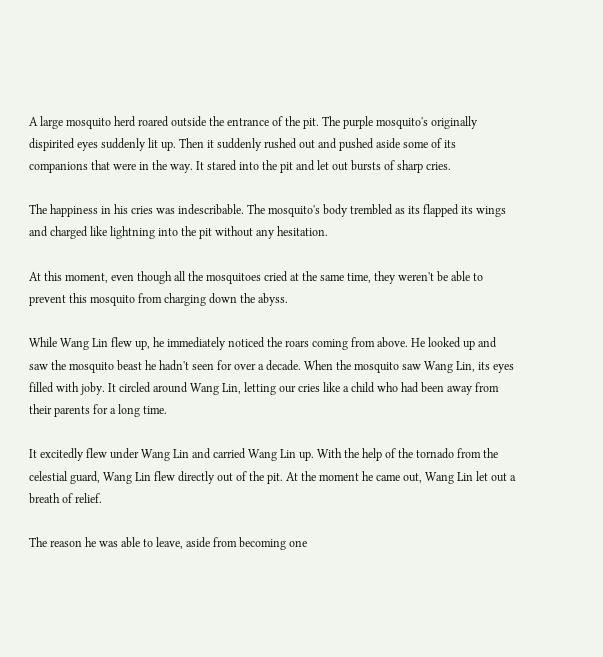A large mosquito herd roared outside the entrance of the pit. The purple mosquito's originally dispirited eyes suddenly lit up. Then it suddenly rushed out and pushed aside some of its companions that were in the way. It stared into the pit and let out bursts of sharp cries.

The happiness in his cries was indescribable. The mosquito's body trembled as its flapped its wings and charged like lightning into the pit without any hesitation.

At this moment, even though all the mosquitoes cried at the same time, they weren't be able to prevent this mosquito from charging down the abyss.

While Wang Lin flew up, he immediately noticed the roars coming from above. He looked up and saw the mosquito beast he hadn't seen for over a decade. When the mosquito saw Wang Lin, its eyes filled with joby. It circled around Wang Lin, letting our cries like a child who had been away from their parents for a long time.

It excitedly flew under Wang Lin and carried Wang Lin up. With the help of the tornado from the celestial guard, Wang Lin flew directly out of the pit. At the moment he came out, Wang Lin let out a breath of relief.

The reason he was able to leave, aside from becoming one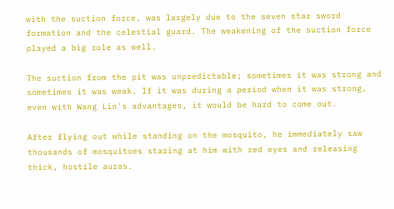with the suction force, was largely due to the seven star sword formation and the celestial guard. The weakening of the suction force played a big role as well.

The suction from the pit was unpredictable; sometimes it was strong and sometimes it was weak. If it was during a period when it was strong, even with Wang Lin's advantages, it would be hard to come out.

After flying out while standing on the mosquito, he immediately saw thousands of mosquitoes staring at him with red eyes and releasing thick, hostile auras.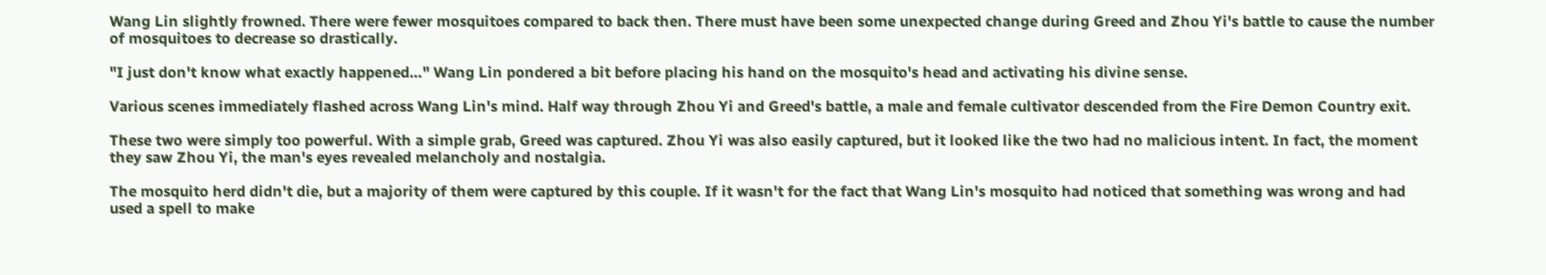Wang Lin slightly frowned. There were fewer mosquitoes compared to back then. There must have been some unexpected change during Greed and Zhou Yi's battle to cause the number of mosquitoes to decrease so drastically.

"I just don't know what exactly happened…" Wang Lin pondered a bit before placing his hand on the mosquito's head and activating his divine sense.

Various scenes immediately flashed across Wang Lin's mind. Half way through Zhou Yi and Greed's battle, a male and female cultivator descended from the Fire Demon Country exit.

These two were simply too powerful. With a simple grab, Greed was captured. Zhou Yi was also easily captured, but it looked like the two had no malicious intent. In fact, the moment they saw Zhou Yi, the man's eyes revealed melancholy and nostalgia.

The mosquito herd didn't die, but a majority of them were captured by this couple. If it wasn't for the fact that Wang Lin's mosquito had noticed that something was wrong and had used a spell to make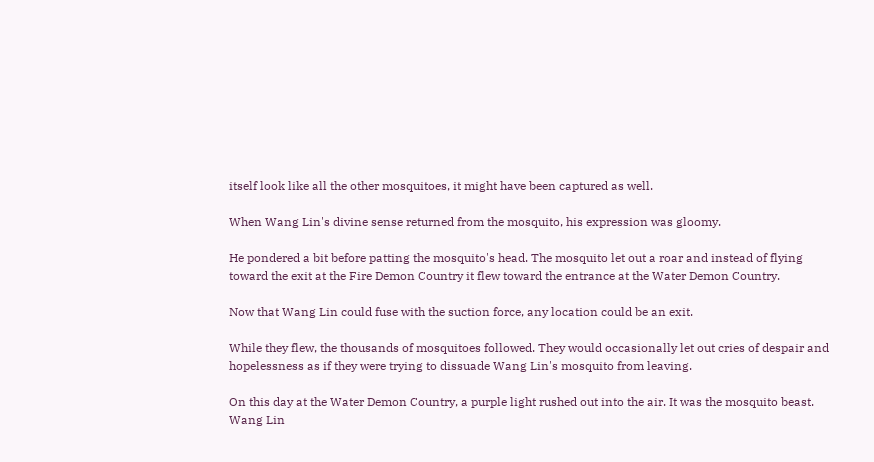itself look like all the other mosquitoes, it might have been captured as well.

When Wang Lin's divine sense returned from the mosquito, his expression was gloomy.

He pondered a bit before patting the mosquito's head. The mosquito let out a roar and instead of flying toward the exit at the Fire Demon Country it flew toward the entrance at the Water Demon Country.

Now that Wang Lin could fuse with the suction force, any location could be an exit.

While they flew, the thousands of mosquitoes followed. They would occasionally let out cries of despair and hopelessness as if they were trying to dissuade Wang Lin's mosquito from leaving.

On this day at the Water Demon Country, a purple light rushed out into the air. It was the mosquito beast. Wang Lin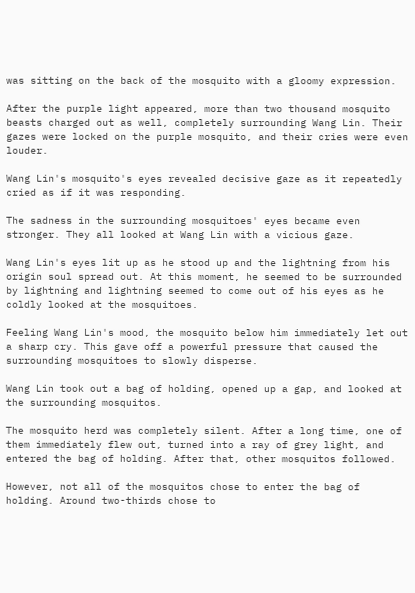was sitting on the back of the mosquito with a gloomy expression.

After the purple light appeared, more than two thousand mosquito beasts charged out as well, completely surrounding Wang Lin. Their gazes were locked on the purple mosquito, and their cries were even louder.

Wang Lin's mosquito's eyes revealed decisive gaze as it repeatedly cried as if it was responding.

The sadness in the surrounding mosquitoes' eyes became even stronger. They all looked at Wang Lin with a vicious gaze.

Wang Lin's eyes lit up as he stood up and the lightning from his origin soul spread out. At this moment, he seemed to be surrounded by lightning and lightning seemed to come out of his eyes as he coldly looked at the mosquitoes.

Feeling Wang Lin's mood, the mosquito below him immediately let out a sharp cry. This gave off a powerful pressure that caused the surrounding mosquitoes to slowly disperse.

Wang Lin took out a bag of holding, opened up a gap, and looked at the surrounding mosquitos.

The mosquito herd was completely silent. After a long time, one of them immediately flew out, turned into a ray of grey light, and entered the bag of holding. After that, other mosquitos followed.

However, not all of the mosquitos chose to enter the bag of holding. Around two-thirds chose to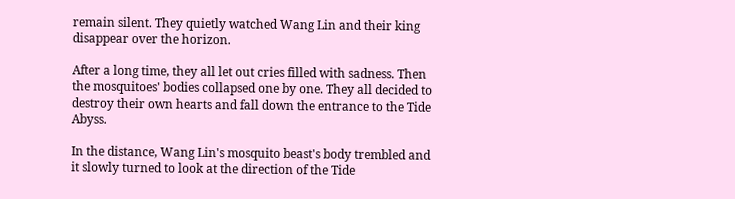remain silent. They quietly watched Wang Lin and their king disappear over the horizon.

After a long time, they all let out cries filled with sadness. Then the mosquitoes' bodies collapsed one by one. They all decided to destroy their own hearts and fall down the entrance to the Tide Abyss.

In the distance, Wang Lin's mosquito beast's body trembled and it slowly turned to look at the direction of the Tide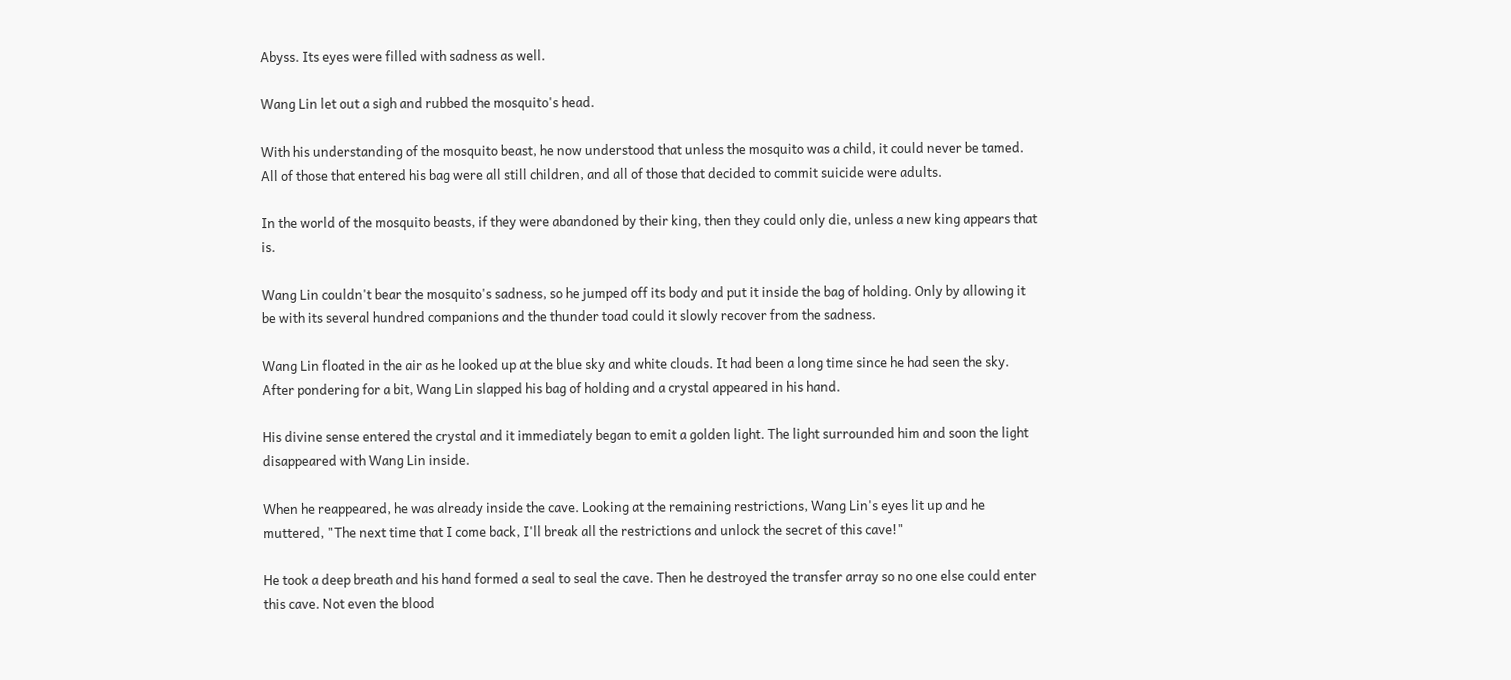Abyss. Its eyes were filled with sadness as well.

Wang Lin let out a sigh and rubbed the mosquito's head.

With his understanding of the mosquito beast, he now understood that unless the mosquito was a child, it could never be tamed. All of those that entered his bag were all still children, and all of those that decided to commit suicide were adults.

In the world of the mosquito beasts, if they were abandoned by their king, then they could only die, unless a new king appears that is.

Wang Lin couldn't bear the mosquito's sadness, so he jumped off its body and put it inside the bag of holding. Only by allowing it be with its several hundred companions and the thunder toad could it slowly recover from the sadness.

Wang Lin floated in the air as he looked up at the blue sky and white clouds. It had been a long time since he had seen the sky. After pondering for a bit, Wang Lin slapped his bag of holding and a crystal appeared in his hand.

His divine sense entered the crystal and it immediately began to emit a golden light. The light surrounded him and soon the light disappeared with Wang Lin inside.

When he reappeared, he was already inside the cave. Looking at the remaining restrictions, Wang Lin's eyes lit up and he muttered, "The next time that I come back, I'll break all the restrictions and unlock the secret of this cave!"

He took a deep breath and his hand formed a seal to seal the cave. Then he destroyed the transfer array so no one else could enter this cave. Not even the blood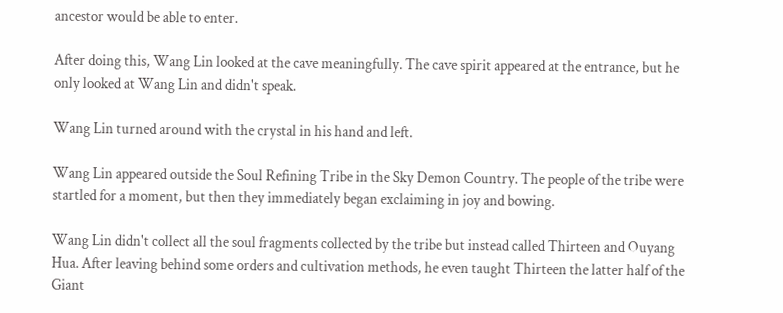ancestor would be able to enter.

After doing this, Wang Lin looked at the cave meaningfully. The cave spirit appeared at the entrance, but he only looked at Wang Lin and didn't speak.

Wang Lin turned around with the crystal in his hand and left.

Wang Lin appeared outside the Soul Refining Tribe in the Sky Demon Country. The people of the tribe were startled for a moment, but then they immediately began exclaiming in joy and bowing.

Wang Lin didn't collect all the soul fragments collected by the tribe but instead called Thirteen and Ouyang Hua. After leaving behind some orders and cultivation methods, he even taught Thirteen the latter half of the Giant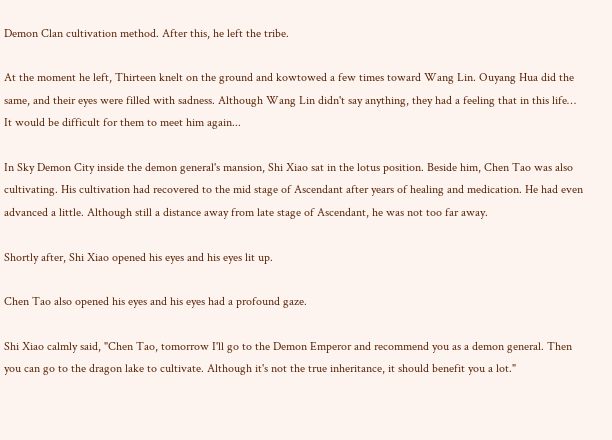Demon Clan cultivation method. After this, he left the tribe.

At the moment he left, Thirteen knelt on the ground and kowtowed a few times toward Wang Lin. Ouyang Hua did the same, and their eyes were filled with sadness. Although Wang Lin didn't say anything, they had a feeling that in this life… It would be difficult for them to meet him again...

In Sky Demon City inside the demon general's mansion, Shi Xiao sat in the lotus position. Beside him, Chen Tao was also cultivating. His cultivation had recovered to the mid stage of Ascendant after years of healing and medication. He had even advanced a little. Although still a distance away from late stage of Ascendant, he was not too far away.

Shortly after, Shi Xiao opened his eyes and his eyes lit up.

Chen Tao also opened his eyes and his eyes had a profound gaze.

Shi Xiao calmly said, "Chen Tao, tomorrow I'll go to the Demon Emperor and recommend you as a demon general. Then you can go to the dragon lake to cultivate. Although it's not the true inheritance, it should benefit you a lot."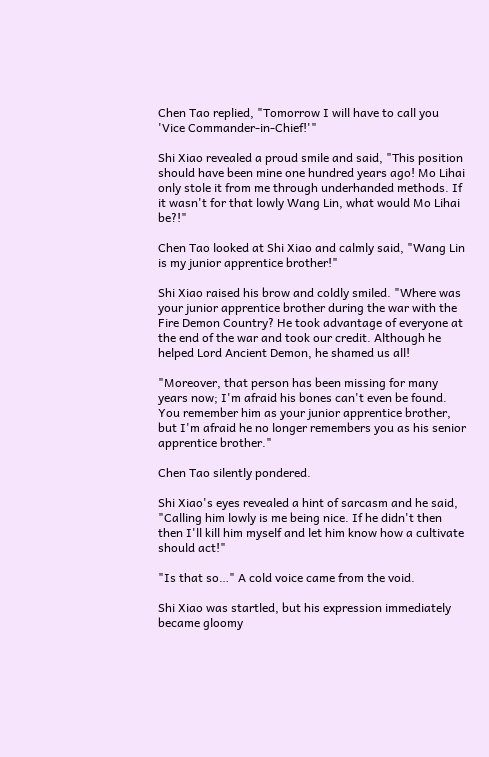Chen Tao replied, "Tomorrow I will have to call you 'Vice Commander-in-Chief!'"

Shi Xiao revealed a proud smile and said, "This position should have been mine one hundred years ago! Mo Lihai only stole it from me through underhanded methods. If it wasn't for that lowly Wang Lin, what would Mo Lihai be?!"

Chen Tao looked at Shi Xiao and calmly said, "Wang Lin is my junior apprentice brother!"

Shi Xiao raised his brow and coldly smiled. "Where was your junior apprentice brother during the war with the Fire Demon Country? He took advantage of everyone at the end of the war and took our credit. Although he helped Lord Ancient Demon, he shamed us all!

"Moreover, that person has been missing for many years now; I'm afraid his bones can't even be found. You remember him as your junior apprentice brother, but I'm afraid he no longer remembers you as his senior apprentice brother."

Chen Tao silently pondered.

Shi Xiao's eyes revealed a hint of sarcasm and he said, "Calling him lowly is me being nice. If he didn't then then I'll kill him myself and let him know how a cultivate should act!"

"Is that so…" A cold voice came from the void.

Shi Xiao was startled, but his expression immediately became gloomy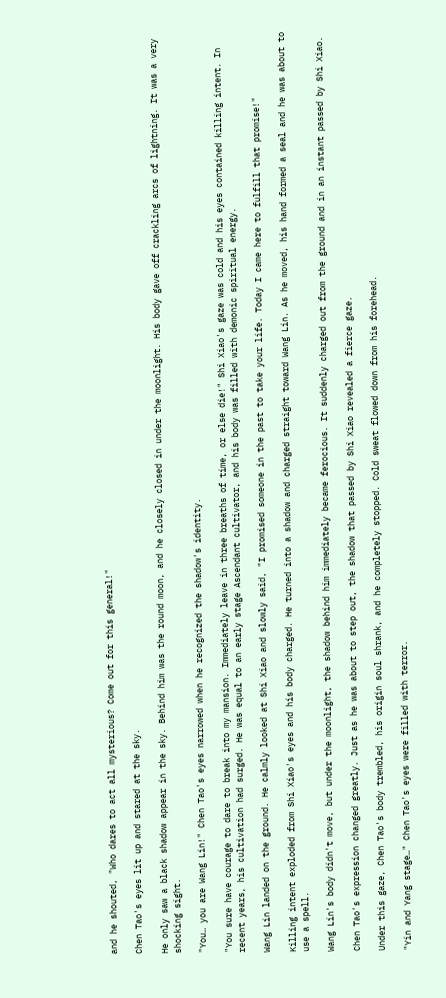and he shouted, "Who dares to act all mysterious? Come out for this general!"

Chen Tao's eyes lit up and stared at the sky.

He only saw a black shadow appear in the sky. Behind him was the round moon, and he closely closed in under the moonlight. His body gave off crackling arcs of lightning. It was a very shocking sight.

"You… you are Wang Lin!" Chen Tao's eyes narrowed when he recognized the shadow's identity.

"You sure have courage to dare to break into my mansion. Immediately leave in three breaths of time, or else die!" Shi Xiao's gaze was cold and his eyes contained killing intent. In recent years, his cultivation had surged. He was equal to an early stage Ascendant cultivator, and his body was filled with demonic spiritual energy.

Wang Lin landed on the ground. He calmly looked at Shi Xiao and slowly said, "I promised someone in the past to take your life. Today I came here to fulfill that promise!"

Killing intent exploded from Shi Xiao's eyes and his body charged. He turned into a shadow and charged straight toward Wang Lin. As he moved, his hand formed a seal and he was about to use a spell.

Wang Lin's body didn't move, but under the moonlight, the shadow behind him immediately became ferocious. It suddenly charged out from the ground and in an instant passed by Shi Xiao.

Chen Tao's expression changed greatly. Just as he was about to step out, the shadow that passed by Shi Xiao revealed a fierce gaze.

Under this gaze, Chen Tao's body trembled, his origin soul shrank, and he completely stopped. Cold sweat flowed down from his forehead.

"Yin and Yang stage…" Chen Tao's eyes were filled with terror.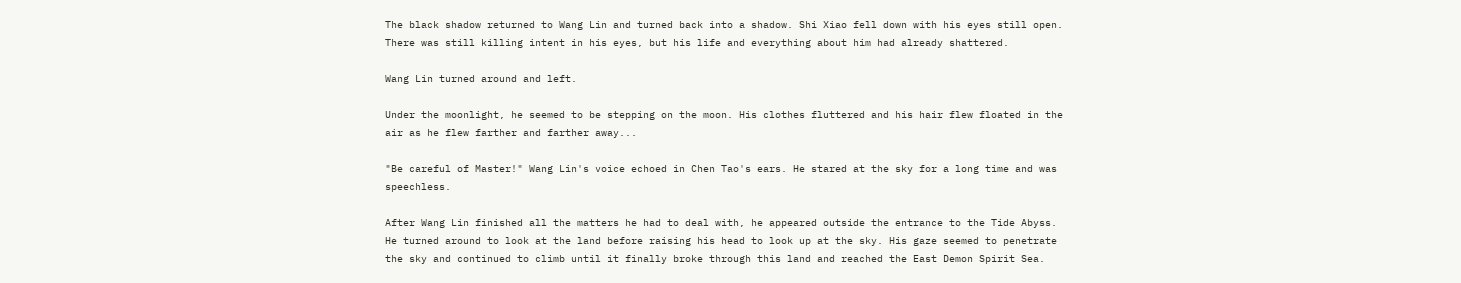The black shadow returned to Wang Lin and turned back into a shadow. Shi Xiao fell down with his eyes still open. There was still killing intent in his eyes, but his life and everything about him had already shattered.

Wang Lin turned around and left.

Under the moonlight, he seemed to be stepping on the moon. His clothes fluttered and his hair flew floated in the air as he flew farther and farther away...

"Be careful of Master!" Wang Lin's voice echoed in Chen Tao's ears. He stared at the sky for a long time and was speechless.

After Wang Lin finished all the matters he had to deal with, he appeared outside the entrance to the Tide Abyss. He turned around to look at the land before raising his head to look up at the sky. His gaze seemed to penetrate the sky and continued to climb until it finally broke through this land and reached the East Demon Spirit Sea.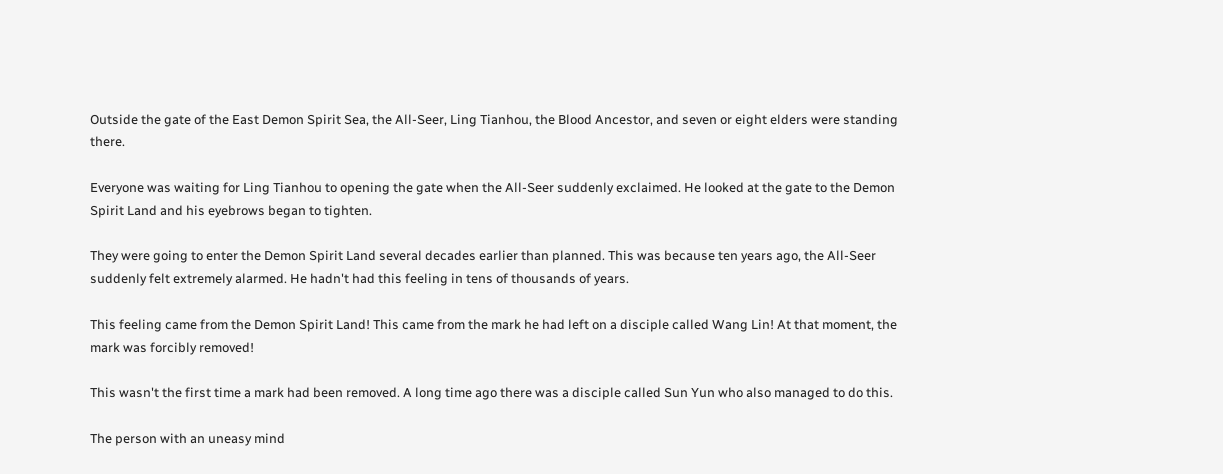Outside the gate of the East Demon Spirit Sea, the All-Seer, Ling Tianhou, the Blood Ancestor, and seven or eight elders were standing there.

Everyone was waiting for Ling Tianhou to opening the gate when the All-Seer suddenly exclaimed. He looked at the gate to the Demon Spirit Land and his eyebrows began to tighten.

They were going to enter the Demon Spirit Land several decades earlier than planned. This was because ten years ago, the All-Seer suddenly felt extremely alarmed. He hadn't had this feeling in tens of thousands of years.

This feeling came from the Demon Spirit Land! This came from the mark he had left on a disciple called Wang Lin! At that moment, the mark was forcibly removed!

This wasn't the first time a mark had been removed. A long time ago there was a disciple called Sun Yun who also managed to do this.

The person with an uneasy mind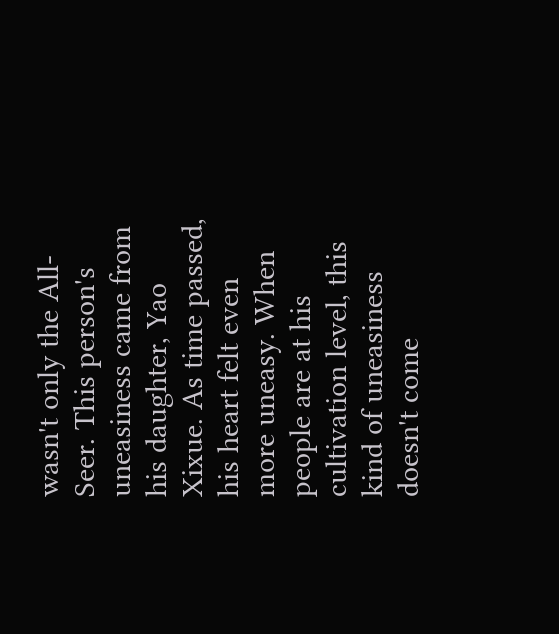wasn't only the All-Seer. This person's uneasiness came from his daughter, Yao Xixue. As time passed, his heart felt even more uneasy. When people are at his cultivation level, this kind of uneasiness doesn't come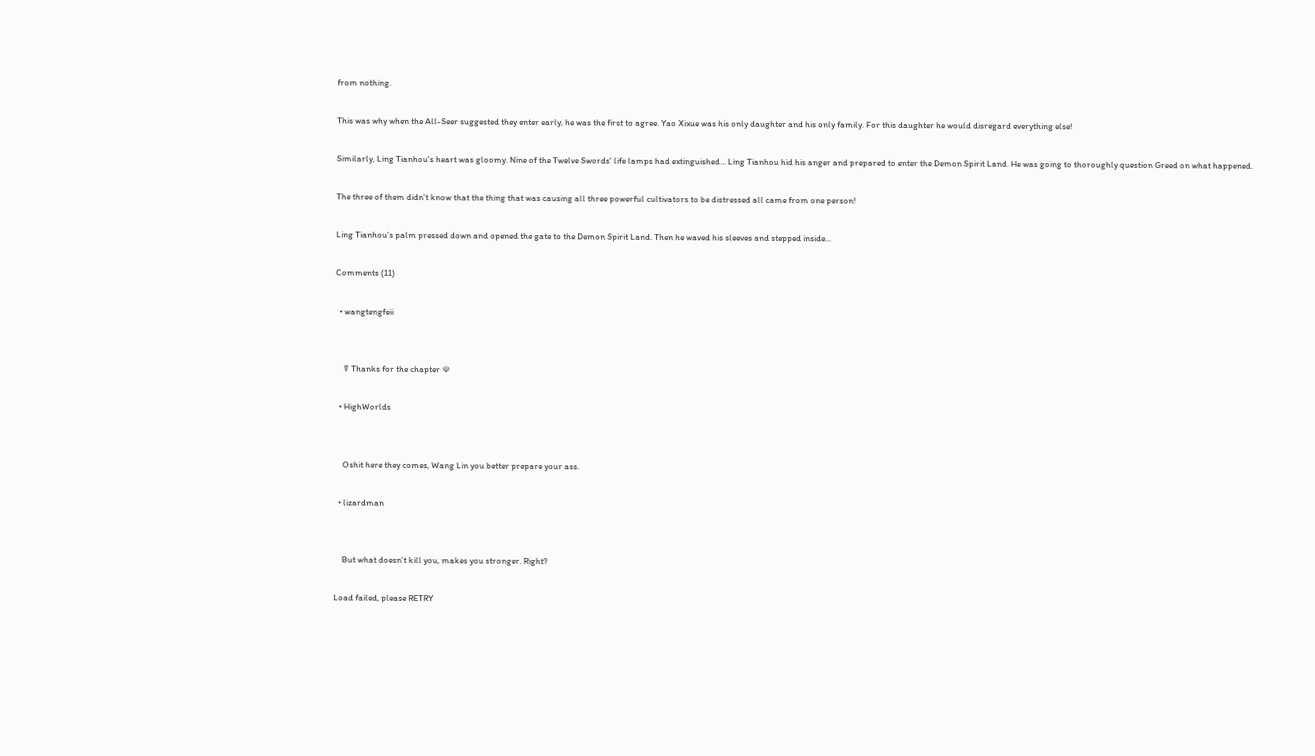from nothing.

This was why when the All-Seer suggested they enter early, he was the first to agree. Yao Xixue was his only daughter and his only family. For this daughter he would disregard everything else!

Similarly, Ling Tianhou's heart was gloomy. Nine of the Twelve Swords' life lamps had extinguished… Ling Tianhou hid his anger and prepared to enter the Demon Spirit Land. He was going to thoroughly question Greed on what happened.

The three of them didn't know that the thing that was causing all three powerful cultivators to be distressed all came from one person!

Ling Tianhou's palm pressed down and opened the gate to the Demon Spirit Land. Then he waved his sleeves and stepped inside...

Comments (11)

  • wangtengfeii


    ☤ Thanks for the chapter ☫

  • HighWorlds


    Oshit here they comes, Wang Lin you better prepare your ass.

  • lizardman


    But what doesn't kill you, makes you stronger. Right?

Load failed, please RETRY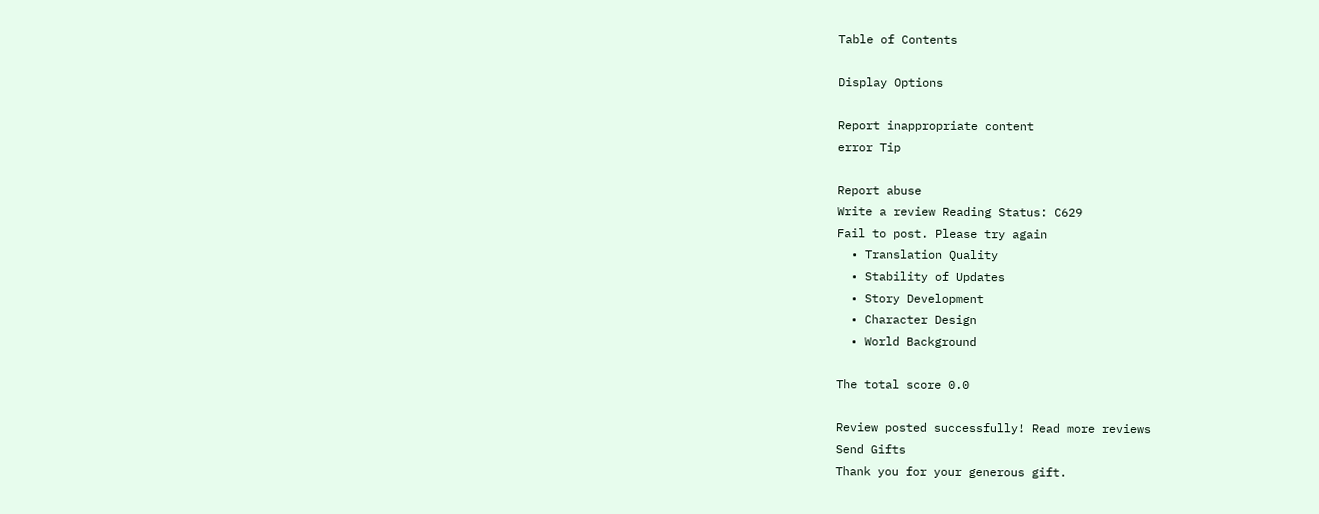Table of Contents

Display Options

Report inappropriate content
error Tip

Report abuse
Write a review Reading Status: C629
Fail to post. Please try again
  • Translation Quality
  • Stability of Updates
  • Story Development
  • Character Design
  • World Background

The total score 0.0

Review posted successfully! Read more reviews
Send Gifts
Thank you for your generous gift.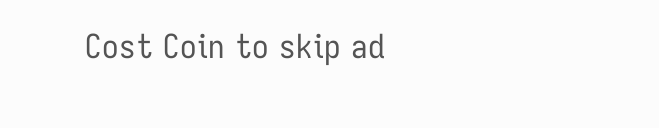Cost Coin to skip ad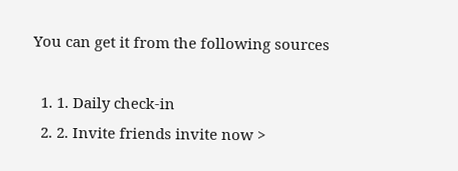You can get it from the following sources

  1. 1. Daily check-in
  2. 2. Invite friends invite now >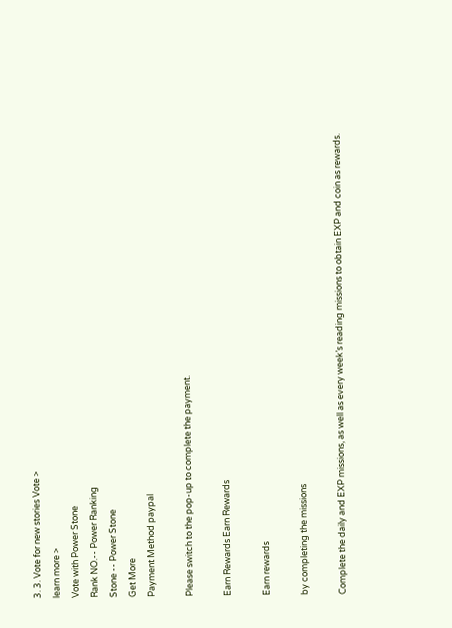3. 3. Vote for new stories Vote >
learn more >
Vote with Power Stone
Rank NO.-- Power Ranking
Stone -- Power Stone
Get More
Payment Method paypal

Please switch to the pop-up to complete the payment.

Earn Rewards Earn Rewards

Earn rewards

by completing the missions

Complete the daily and EXP missions, as well as every week’s reading missions to obtain EXP and coin as rewards.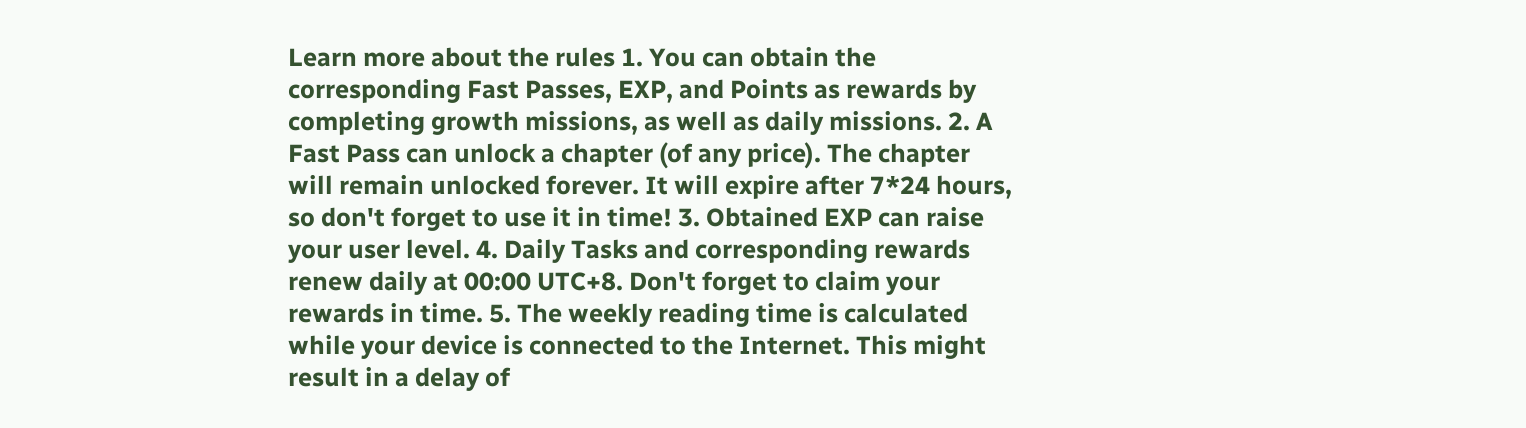Learn more about the rules 1. You can obtain the corresponding Fast Passes, EXP, and Points as rewards by completing growth missions, as well as daily missions. 2. A Fast Pass can unlock a chapter (of any price). The chapter will remain unlocked forever. It will expire after 7*24 hours, so don't forget to use it in time! 3. Obtained EXP can raise your user level. 4. Daily Tasks and corresponding rewards renew daily at 00:00 UTC+8. Don't forget to claim your rewards in time. 5. The weekly reading time is calculated while your device is connected to the Internet. This might result in a delay of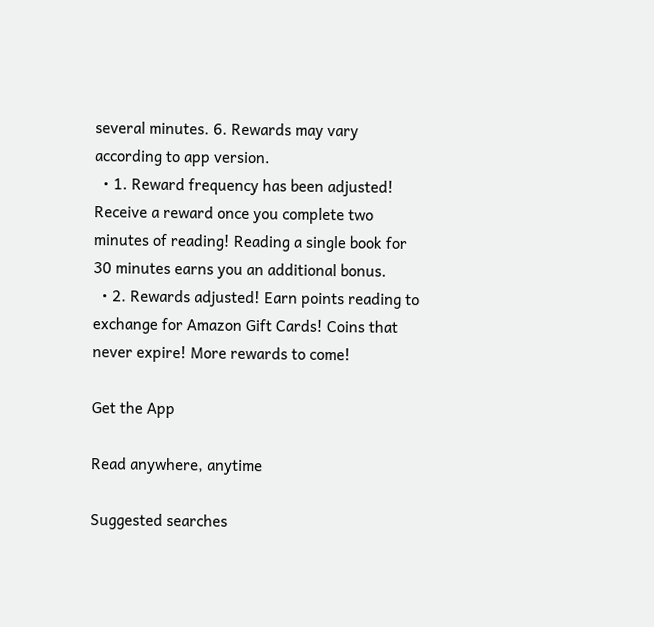several minutes. 6. Rewards may vary according to app version.
  • 1. Reward frequency has been adjusted! Receive a reward once you complete two minutes of reading! Reading a single book for 30 minutes earns you an additional bonus.
  • 2. Rewards adjusted! Earn points reading to exchange for Amazon Gift Cards! Coins that never expire! More rewards to come!

Get the App

Read anywhere, anytime

Suggested searches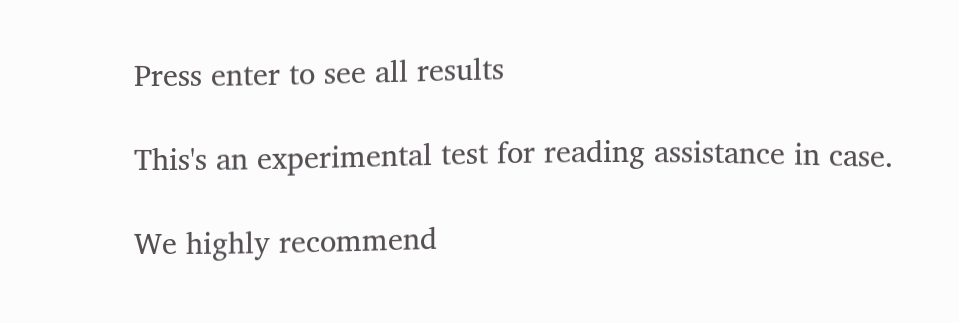Press enter to see all results

This's an experimental test for reading assistance in case.

We highly recommend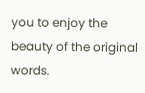you to enjoy the beauty of the original words.